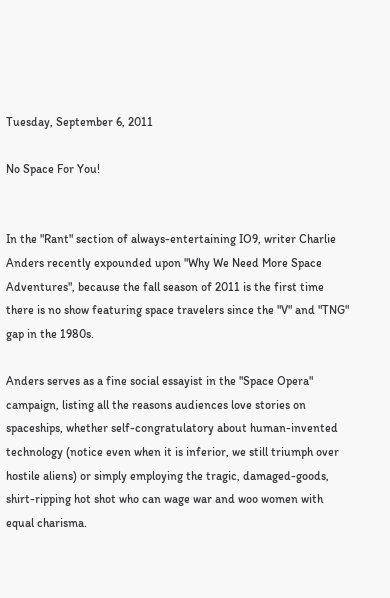Tuesday, September 6, 2011

No Space For You!


In the "Rant" section of always-entertaining IO9, writer Charlie Anders recently expounded upon "Why We Need More Space Adventures", because the fall season of 2011 is the first time there is no show featuring space travelers since the "V" and "TNG" gap in the 1980s.

Anders serves as a fine social essayist in the "Space Opera" campaign, listing all the reasons audiences love stories on spaceships, whether self-congratulatory about human-invented technology (notice even when it is inferior, we still triumph over hostile aliens) or simply employing the tragic, damaged-goods, shirt-ripping hot shot who can wage war and woo women with equal charisma.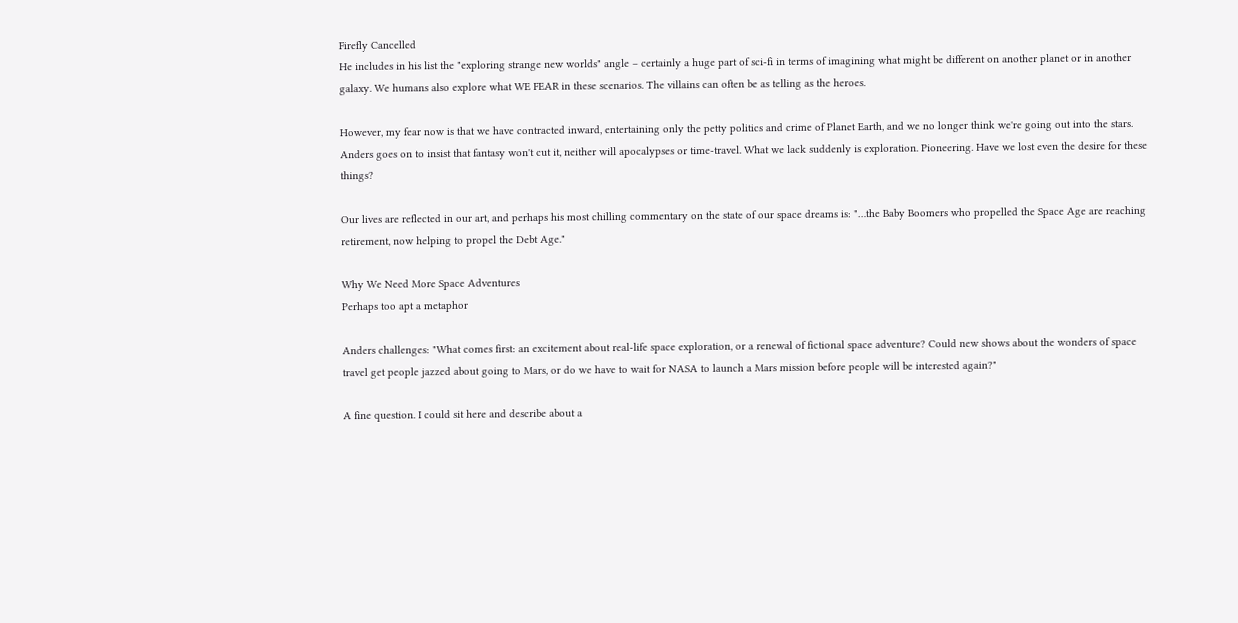Firefly Cancelled
He includes in his list the "exploring strange new worlds" angle – certainly a huge part of sci-fi in terms of imagining what might be different on another planet or in another galaxy. We humans also explore what WE FEAR in these scenarios. The villains can often be as telling as the heroes.

However, my fear now is that we have contracted inward, entertaining only the petty politics and crime of Planet Earth, and we no longer think we're going out into the stars. Anders goes on to insist that fantasy won't cut it, neither will apocalypses or time-travel. What we lack suddenly is exploration. Pioneering. Have we lost even the desire for these things?

Our lives are reflected in our art, and perhaps his most chilling commentary on the state of our space dreams is: "…the Baby Boomers who propelled the Space Age are reaching retirement, now helping to propel the Debt Age."

Why We Need More Space Adventures
Perhaps too apt a metaphor

Anders challenges: "What comes first: an excitement about real-life space exploration, or a renewal of fictional space adventure? Could new shows about the wonders of space travel get people jazzed about going to Mars, or do we have to wait for NASA to launch a Mars mission before people will be interested again?"

A fine question. I could sit here and describe about a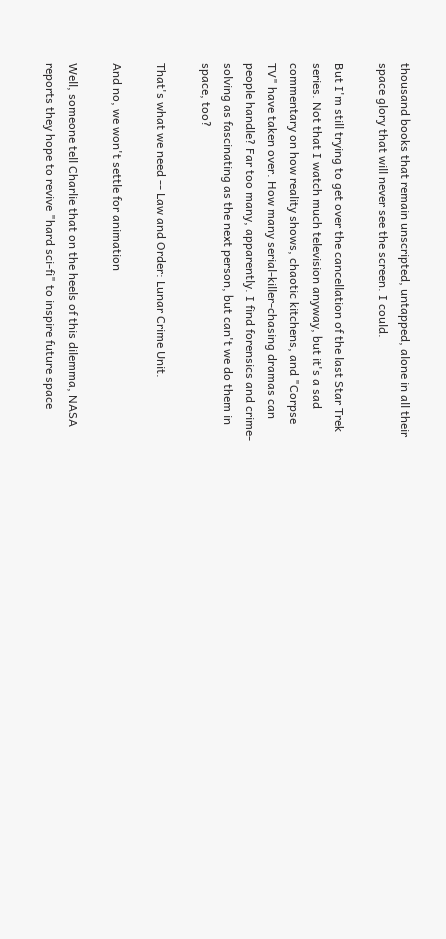thousand books that remain unscripted, untapped, alone in all their space glory that will never see the screen. I could.

But I'm still trying to get over the cancellation of the last Star Trek series. Not that I watch much television anyway, but it's a sad commentary on how reality shows, chaotic kitchens, and "Corpse TV" have taken over. How many serial-killer-chasing dramas can people handle? Far too many, apparently. I find forensics and crime-solving as fascinating as the next person, but can't we do them in space, too?

That's what we need -- Law and Order: Lunar Crime Unit.

And no, we won't settle for animation

Well, someone tell Charlie that on the heels of this dilemma, NASA reports they hope to revive "hard sci-fi" to inspire future space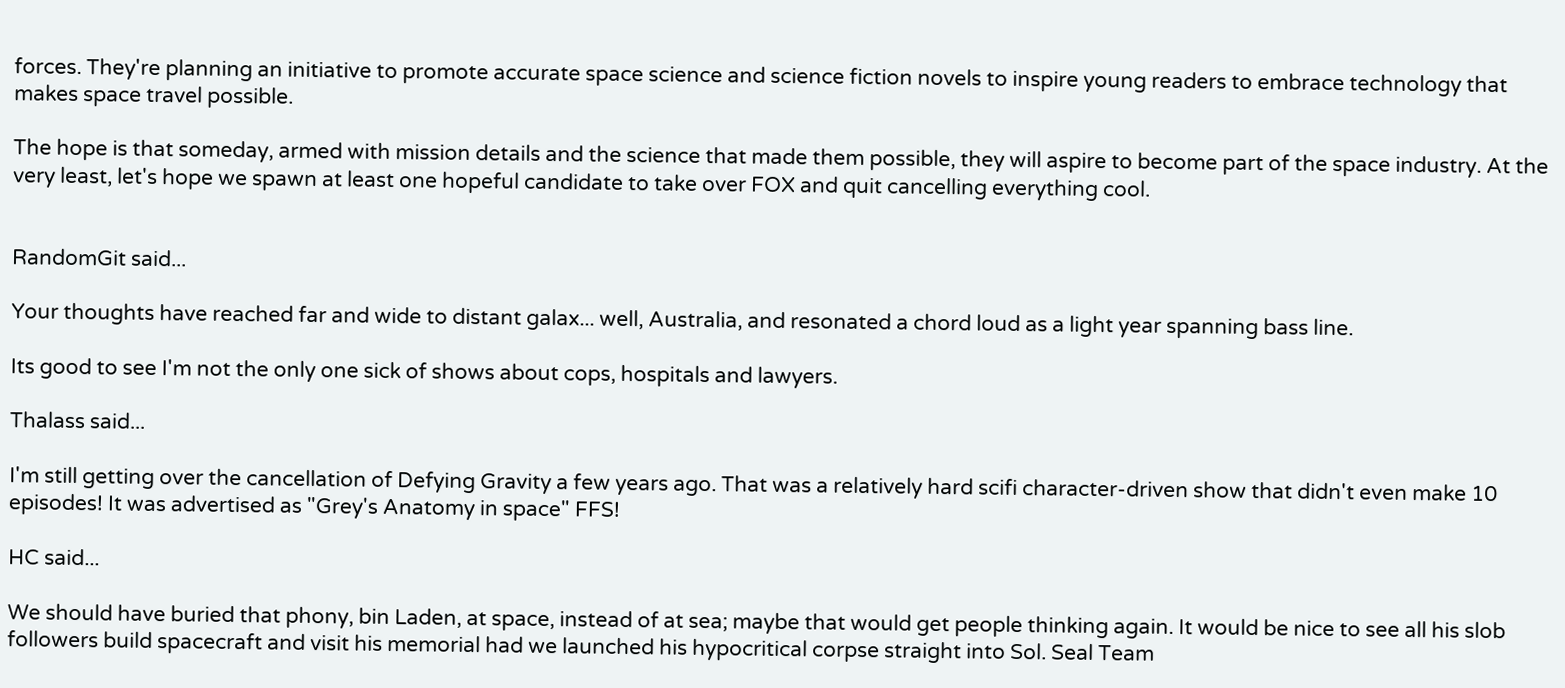forces. They're planning an initiative to promote accurate space science and science fiction novels to inspire young readers to embrace technology that makes space travel possible.

The hope is that someday, armed with mission details and the science that made them possible, they will aspire to become part of the space industry. At the very least, let's hope we spawn at least one hopeful candidate to take over FOX and quit cancelling everything cool.


RandomGit said...

Your thoughts have reached far and wide to distant galax... well, Australia, and resonated a chord loud as a light year spanning bass line.

Its good to see I'm not the only one sick of shows about cops, hospitals and lawyers.

Thalass said...

I'm still getting over the cancellation of Defying Gravity a few years ago. That was a relatively hard scifi character-driven show that didn't even make 10 episodes! It was advertised as "Grey's Anatomy in space" FFS!

HC said...

We should have buried that phony, bin Laden, at space, instead of at sea; maybe that would get people thinking again. It would be nice to see all his slob followers build spacecraft and visit his memorial had we launched his hypocritical corpse straight into Sol. Seal Team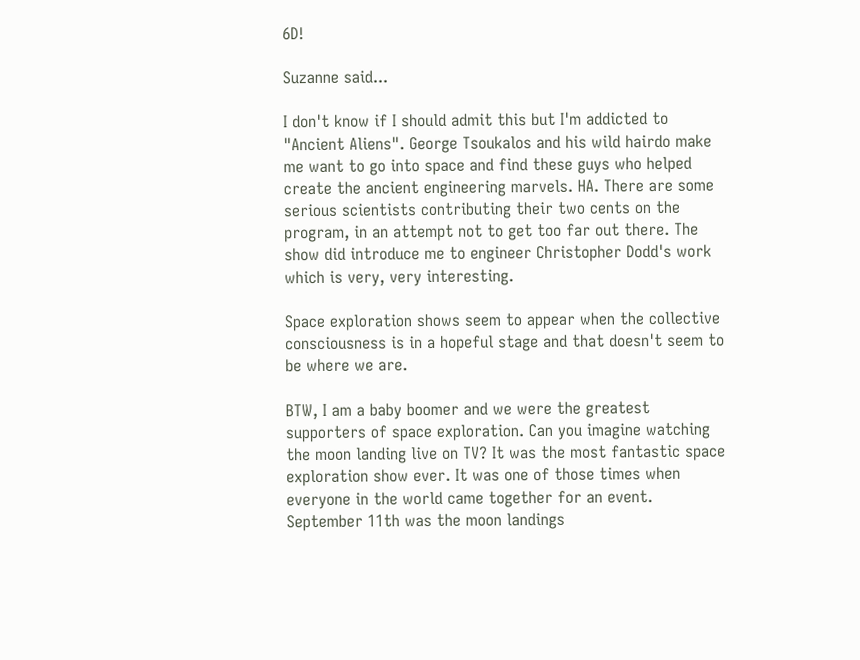6D!

Suzanne said...

I don't know if I should admit this but I'm addicted to "Ancient Aliens". George Tsoukalos and his wild hairdo make me want to go into space and find these guys who helped create the ancient engineering marvels. HA. There are some serious scientists contributing their two cents on the program, in an attempt not to get too far out there. The show did introduce me to engineer Christopher Dodd's work which is very, very interesting.

Space exploration shows seem to appear when the collective consciousness is in a hopeful stage and that doesn't seem to be where we are.

BTW, I am a baby boomer and we were the greatest supporters of space exploration. Can you imagine watching the moon landing live on TV? It was the most fantastic space exploration show ever. It was one of those times when everyone in the world came together for an event. September 11th was the moon landings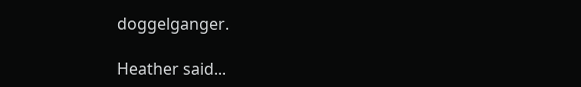doggelganger.

Heather said...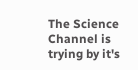The Science Channel is trying by it's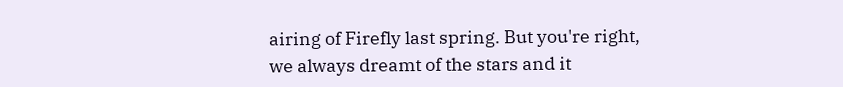airing of Firefly last spring. But you're right, we always dreamt of the stars and it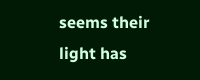seems their light has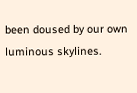been doused by our own luminous skylines.